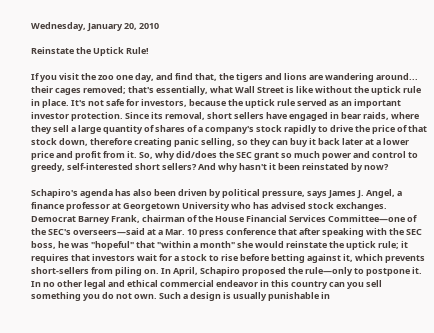Wednesday, January 20, 2010

Reinstate the Uptick Rule!

If you visit the zoo one day, and find that, the tigers and lions are wandering around... their cages removed; that's essentially, what Wall Street is like without the uptick rule in place. It's not safe for investors, because the uptick rule served as an important investor protection. Since its removal, short sellers have engaged in bear raids, where they sell a large quantity of shares of a company's stock rapidly to drive the price of that stock down, therefore creating panic selling, so they can buy it back later at a lower price and profit from it. So, why did/does the SEC grant so much power and control to greedy, self-interested short sellers? And why hasn't it been reinstated by now?

Schapiro's agenda has also been driven by political pressure, says James J. Angel, a finance professor at Georgetown University who has advised stock exchanges. Democrat Barney Frank, chairman of the House Financial Services Committee—one of the SEC's overseers—said at a Mar. 10 press conference that after speaking with the SEC boss, he was "hopeful" that "within a month" she would reinstate the uptick rule; it requires that investors wait for a stock to rise before betting against it, which prevents short-sellers from piling on. In April, Schapiro proposed the rule—only to postpone it.
In no other legal and ethical commercial endeavor in this country can you sell something you do not own. Such a design is usually punishable in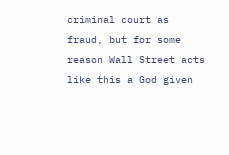criminal court as fraud, but for some reason Wall Street acts like this a God given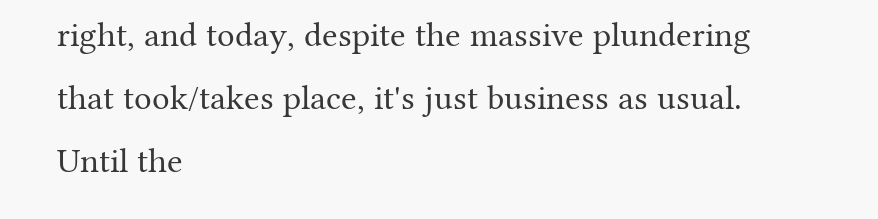right, and today, despite the massive plundering that took/takes place, it's just business as usual. Until the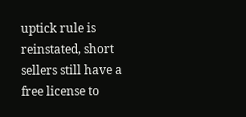uptick rule is reinstated, short sellers still have a free license to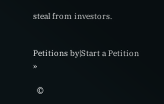steal from investors.


Petitions by|Start a Petition »

  ©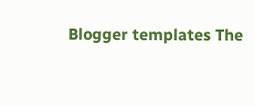Blogger templates The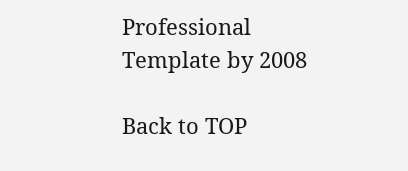Professional Template by 2008

Back to TOP